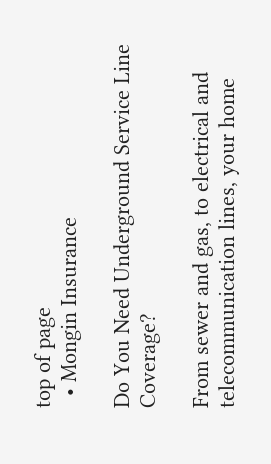top of page
  • Mongin Insurance

Do You Need Underground Service Line Coverage?

From sewer and gas, to electrical and telecommunication lines, your home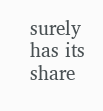surely has its share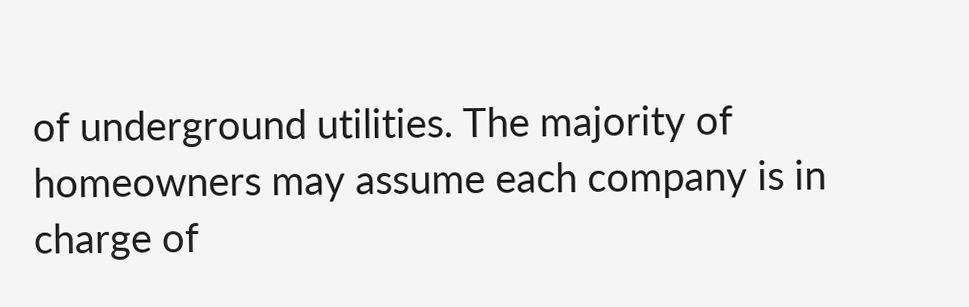of underground utilities. The majority of homeowners may assume each company is in charge of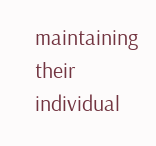maintaining their individual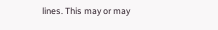lines. This may or may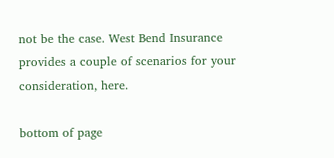not be the case. West Bend Insurance provides a couple of scenarios for your consideration, here.

bottom of page